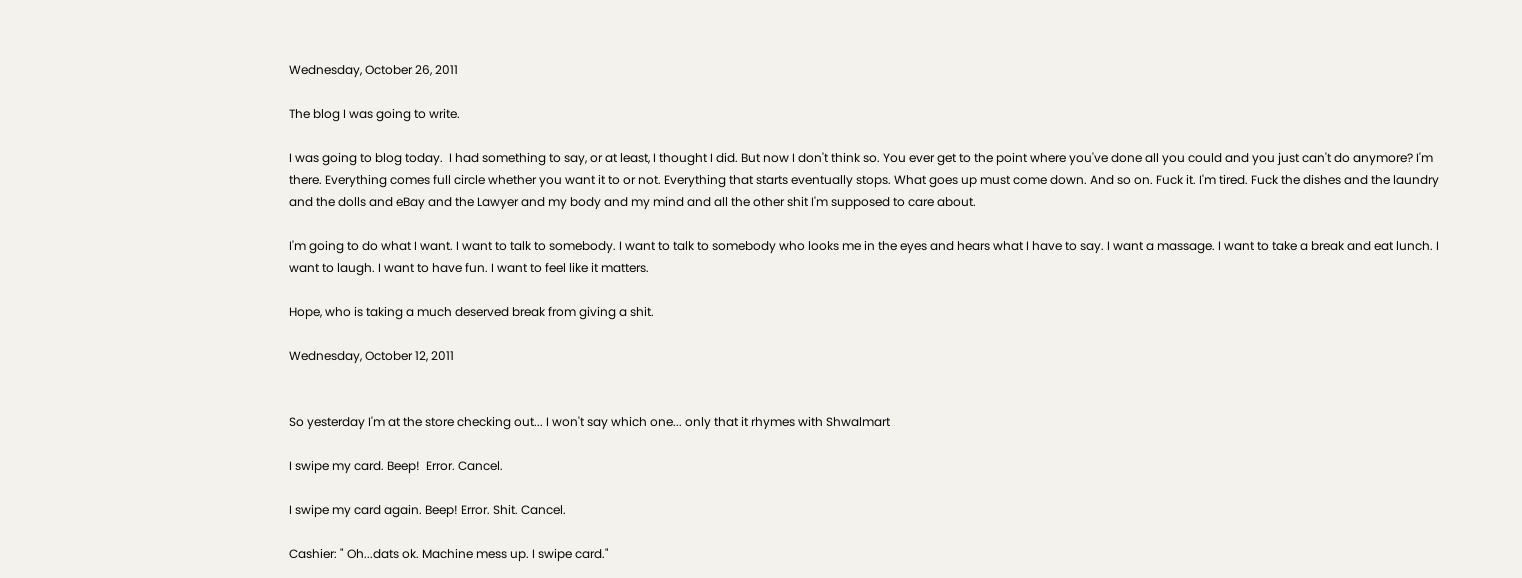Wednesday, October 26, 2011

The blog I was going to write.

I was going to blog today.  I had something to say, or at least, I thought I did. But now I don't think so. You ever get to the point where you've done all you could and you just can't do anymore? I'm there. Everything comes full circle whether you want it to or not. Everything that starts eventually stops. What goes up must come down. And so on. Fuck it. I'm tired. Fuck the dishes and the laundry and the dolls and eBay and the Lawyer and my body and my mind and all the other shit I'm supposed to care about.

I'm going to do what I want. I want to talk to somebody. I want to talk to somebody who looks me in the eyes and hears what I have to say. I want a massage. I want to take a break and eat lunch. I want to laugh. I want to have fun. I want to feel like it matters.

Hope, who is taking a much deserved break from giving a shit.

Wednesday, October 12, 2011


So yesterday I'm at the store checking out... I won't say which one... only that it rhymes with Shwalmart

I swipe my card. Beep!  Error. Cancel.

I swipe my card again. Beep! Error. Shit. Cancel.

Cashier: " Oh...dats ok. Machine mess up. I swipe card."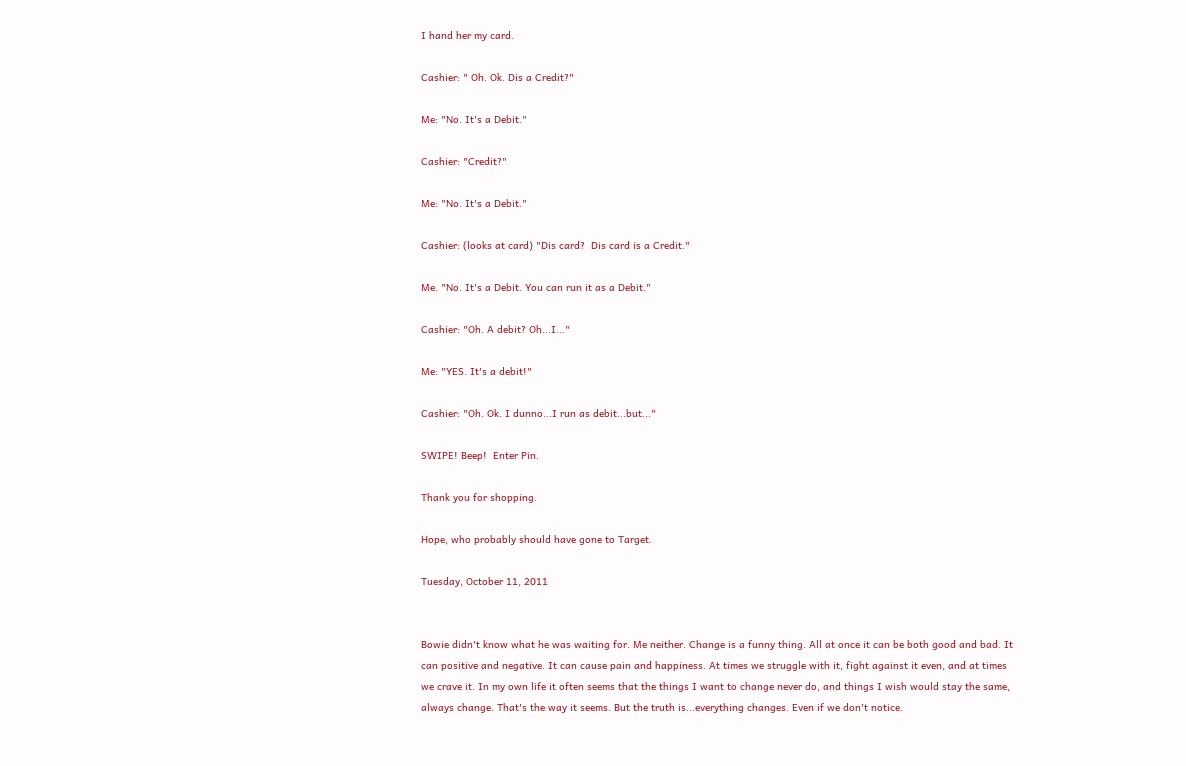I hand her my card.

Cashier: " Oh. Ok. Dis a Credit?"

Me: "No. It's a Debit."

Cashier: "Credit?"

Me: "No. It's a Debit."

Cashier: (looks at card) "Dis card?  Dis card is a Credit."

Me. "No. It's a Debit. You can run it as a Debit."

Cashier: "Oh. A debit? Oh...I..."

Me: "YES. It's a debit!"

Cashier: "Oh. Ok. I dunno...I run as debit...but..."

SWIPE! Beep!  Enter Pin.

Thank you for shopping.

Hope, who probably should have gone to Target.

Tuesday, October 11, 2011


Bowie didn't know what he was waiting for. Me neither. Change is a funny thing. All at once it can be both good and bad. It can positive and negative. It can cause pain and happiness. At times we struggle with it, fight against it even, and at times we crave it. In my own life it often seems that the things I want to change never do, and things I wish would stay the same, always change. That's the way it seems. But the truth is...everything changes. Even if we don't notice.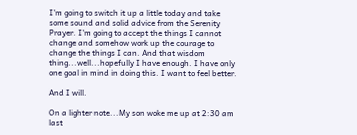I'm going to switch it up a little today and take some sound and solid advice from the Serenity Prayer. I'm going to accept the things I cannot change and somehow work up the courage to change the things I can. And that wisdom thing...well...hopefully I have enough. I have only one goal in mind in doing this. I want to feel better.

And I will.

On a lighter note...My son woke me up at 2:30 am last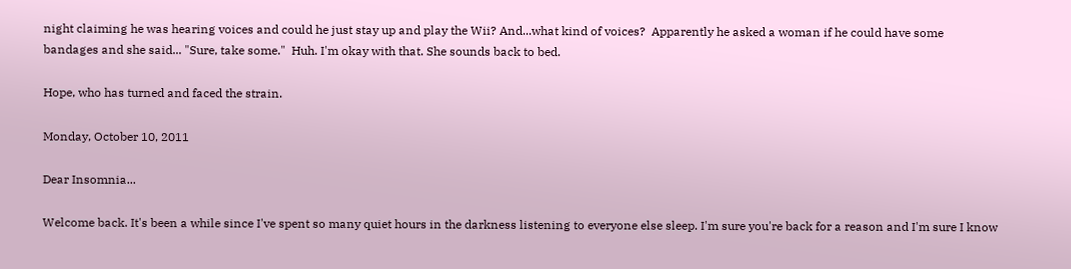night claiming he was hearing voices and could he just stay up and play the Wii? And...what kind of voices?  Apparently he asked a woman if he could have some bandages and she said... "Sure, take some."  Huh. I'm okay with that. She sounds back to bed.

Hope, who has turned and faced the strain.

Monday, October 10, 2011

Dear Insomnia...

Welcome back. It's been a while since I've spent so many quiet hours in the darkness listening to everyone else sleep. I'm sure you're back for a reason and I'm sure I know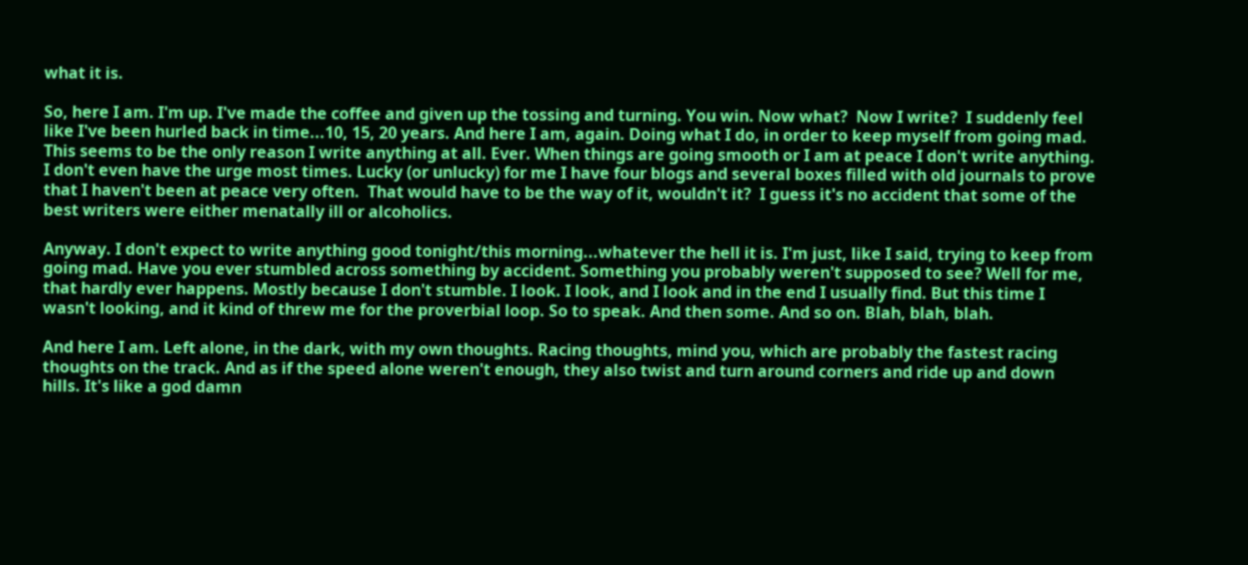what it is.

So, here I am. I'm up. I've made the coffee and given up the tossing and turning. You win. Now what?  Now I write?  I suddenly feel like I've been hurled back in time...10, 15, 20 years. And here I am, again. Doing what I do, in order to keep myself from going mad. This seems to be the only reason I write anything at all. Ever. When things are going smooth or I am at peace I don't write anything. I don't even have the urge most times. Lucky (or unlucky) for me I have four blogs and several boxes filled with old journals to prove that I haven't been at peace very often.  That would have to be the way of it, wouldn't it?  I guess it's no accident that some of the best writers were either menatally ill or alcoholics.

Anyway. I don't expect to write anything good tonight/this morning...whatever the hell it is. I'm just, like I said, trying to keep from going mad. Have you ever stumbled across something by accident. Something you probably weren't supposed to see? Well for me, that hardly ever happens. Mostly because I don't stumble. I look. I look, and I look and in the end I usually find. But this time I wasn't looking, and it kind of threw me for the proverbial loop. So to speak. And then some. And so on. Blah, blah, blah.

And here I am. Left alone, in the dark, with my own thoughts. Racing thoughts, mind you, which are probably the fastest racing thoughts on the track. And as if the speed alone weren't enough, they also twist and turn around corners and ride up and down hills. It's like a god damn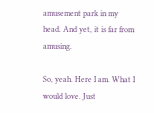amusement park in my head. And yet, it is far from amusing.

So, yeah. Here I am. What I would love. Just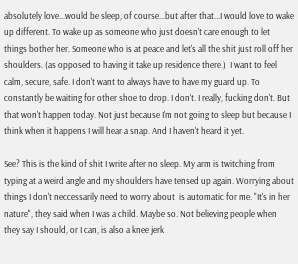absolutely love...would be sleep, of course...but after that...I would love to wake up different. To wake up as someone who just doesn't care enough to let things bother her. Someone who is at peace and let's all the shit just roll off her shoulders. (as opposed to having it take up residence there.)  I want to feel calm, secure, safe. I don't want to always have to have my guard up. To constantly be waiting for other shoe to drop. I don't. I really, fucking don't. But that won't happen today. Not just because I'm not going to sleep but because I think when it happens I will hear a snap. And I haven't heard it yet.

See? This is the kind of shit I write after no sleep. My arm is twitching from typing at a weird angle and my shoulders have tensed up again. Worrying about things I don't neccessarily need to worry about  is automatic for me. "It's in her nature", they said when I was a child. Maybe so. Not believing people when they say I should, or I can, is also a knee jerk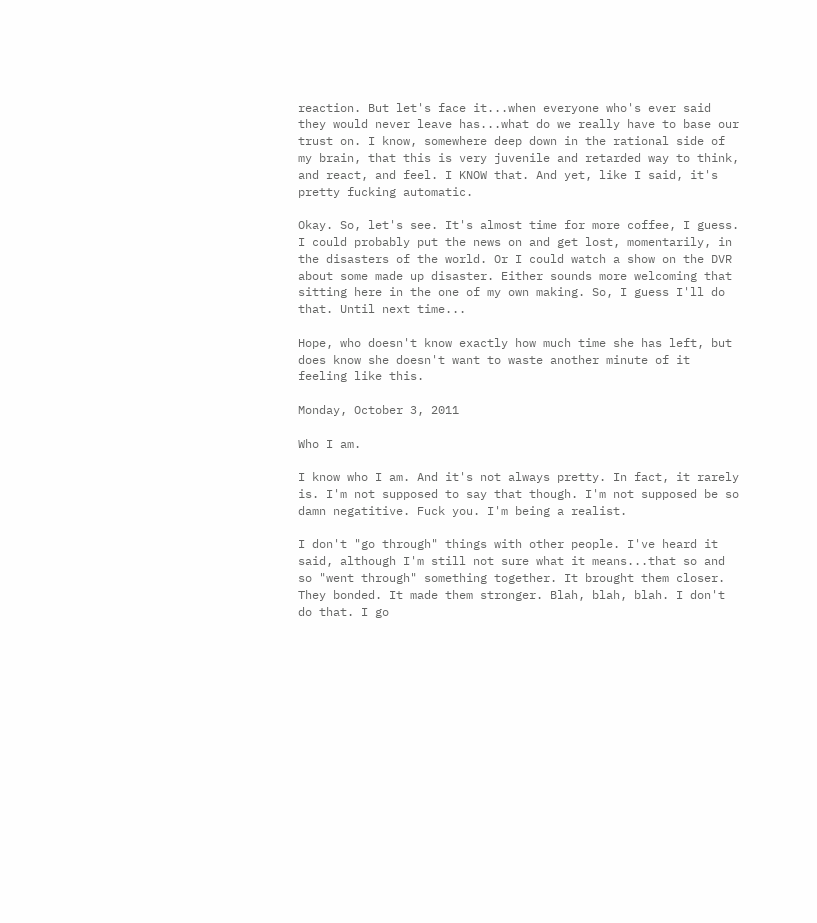reaction. But let's face it...when everyone who's ever said they would never leave has...what do we really have to base our trust on. I know, somewhere deep down in the rational side of my brain, that this is very juvenile and retarded way to think, and react, and feel. I KNOW that. And yet, like I said, it's pretty fucking automatic.

Okay. So, let's see. It's almost time for more coffee, I guess. I could probably put the news on and get lost, momentarily, in the disasters of the world. Or I could watch a show on the DVR about some made up disaster. Either sounds more welcoming that sitting here in the one of my own making. So, I guess I'll do that. Until next time...

Hope, who doesn't know exactly how much time she has left, but does know she doesn't want to waste another minute of it feeling like this.

Monday, October 3, 2011

Who I am.

I know who I am. And it's not always pretty. In fact, it rarely is. I'm not supposed to say that though. I'm not supposed be so damn negatitive. Fuck you. I'm being a realist.

I don't "go through" things with other people. I've heard it said, although I'm still not sure what it means...that so and so "went through" something together. It brought them closer. They bonded. It made them stronger. Blah, blah, blah. I don't do that. I go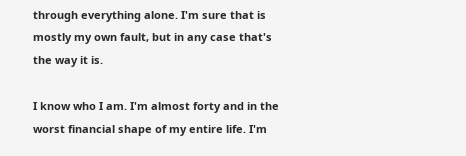through everything alone. I'm sure that is mostly my own fault, but in any case that's the way it is.

I know who I am. I'm almost forty and in the worst financial shape of my entire life. I'm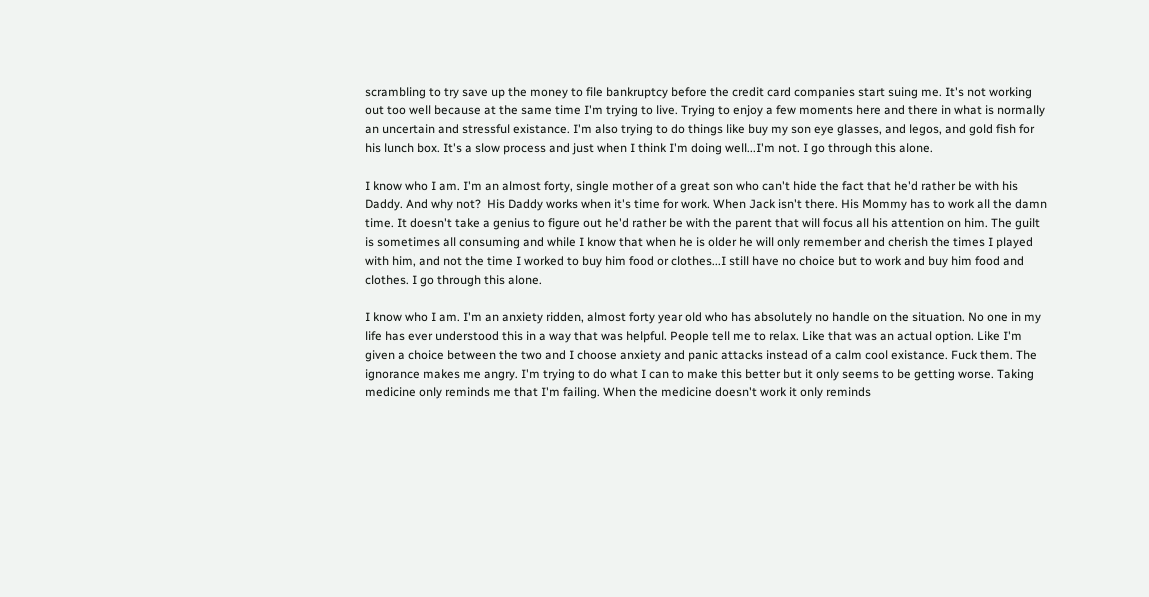scrambling to try save up the money to file bankruptcy before the credit card companies start suing me. It's not working out too well because at the same time I'm trying to live. Trying to enjoy a few moments here and there in what is normally an uncertain and stressful existance. I'm also trying to do things like buy my son eye glasses, and legos, and gold fish for his lunch box. It's a slow process and just when I think I'm doing well...I'm not. I go through this alone.

I know who I am. I'm an almost forty, single mother of a great son who can't hide the fact that he'd rather be with his Daddy. And why not?  His Daddy works when it's time for work. When Jack isn't there. His Mommy has to work all the damn time. It doesn't take a genius to figure out he'd rather be with the parent that will focus all his attention on him. The guilt is sometimes all consuming and while I know that when he is older he will only remember and cherish the times I played with him, and not the time I worked to buy him food or clothes...I still have no choice but to work and buy him food and clothes. I go through this alone.

I know who I am. I'm an anxiety ridden, almost forty year old who has absolutely no handle on the situation. No one in my life has ever understood this in a way that was helpful. People tell me to relax. Like that was an actual option. Like I'm given a choice between the two and I choose anxiety and panic attacks instead of a calm cool existance. Fuck them. The ignorance makes me angry. I'm trying to do what I can to make this better but it only seems to be getting worse. Taking medicine only reminds me that I'm failing. When the medicine doesn't work it only reminds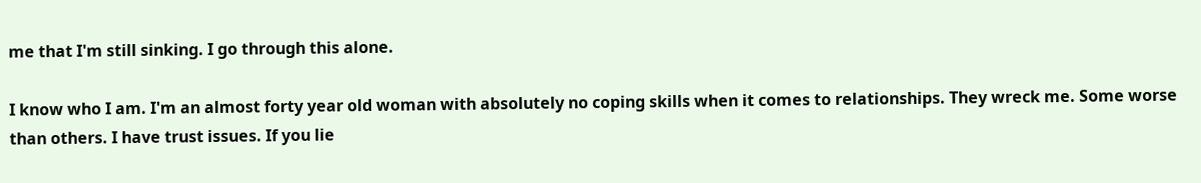me that I'm still sinking. I go through this alone.

I know who I am. I'm an almost forty year old woman with absolutely no coping skills when it comes to relationships. They wreck me. Some worse than others. I have trust issues. If you lie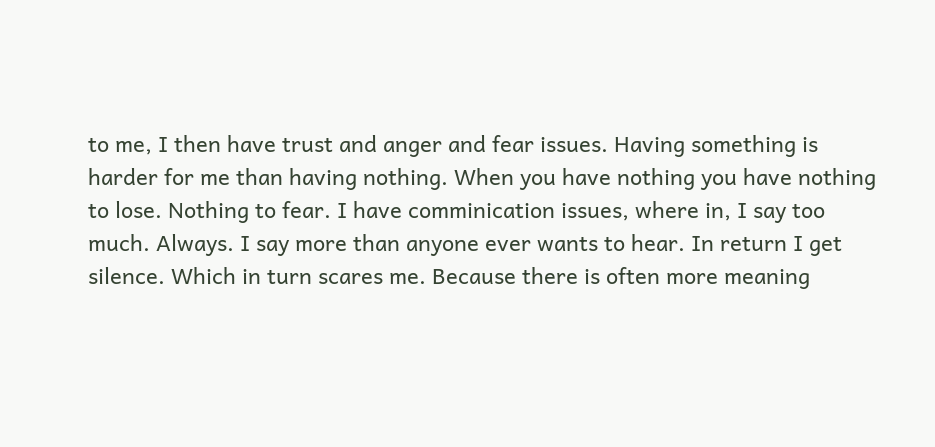to me, I then have trust and anger and fear issues. Having something is harder for me than having nothing. When you have nothing you have nothing to lose. Nothing to fear. I have comminication issues, where in, I say too much. Always. I say more than anyone ever wants to hear. In return I get silence. Which in turn scares me. Because there is often more meaning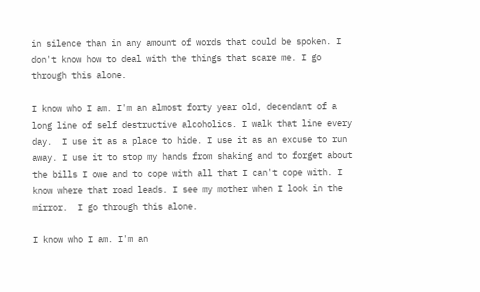in silence than in any amount of words that could be spoken. I don't know how to deal with the things that scare me. I go through this alone.

I know who I am. I'm an almost forty year old, decendant of a long line of self destructive alcoholics. I walk that line every day.  I use it as a place to hide. I use it as an excuse to run away. I use it to stop my hands from shaking and to forget about the bills I owe and to cope with all that I can't cope with. I know where that road leads. I see my mother when I look in the mirror.  I go through this alone.

I know who I am. I'm an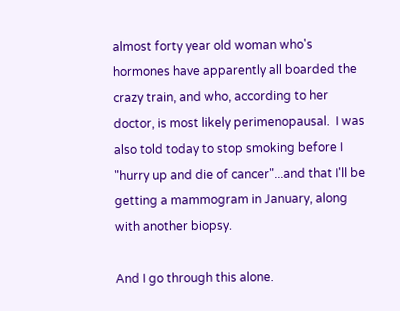almost forty year old woman who's hormones have apparently all boarded the crazy train, and who, according to her doctor, is most likely perimenopausal.  I was also told today to stop smoking before I "hurry up and die of cancer"...and that I'll be getting a mammogram in January, along with another biopsy.

And I go through this alone.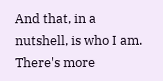And that, in a nutshell, is who I am. There's more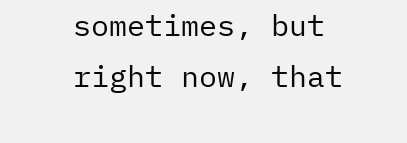sometimes, but right now, that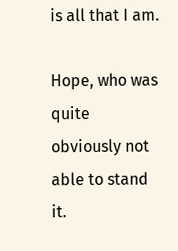is all that I am.

Hope, who was quite obviously not able to stand it.